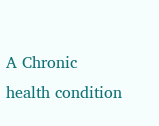A Chronic health condition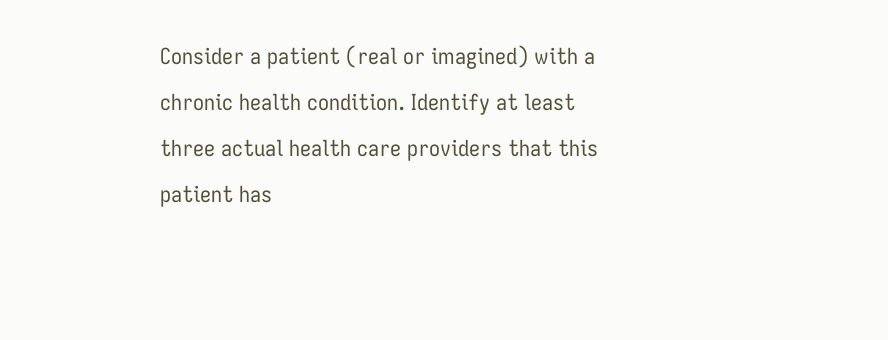Consider a patient (real or imagined) with a chronic health condition. Identify at least three actual health care providers that this patient has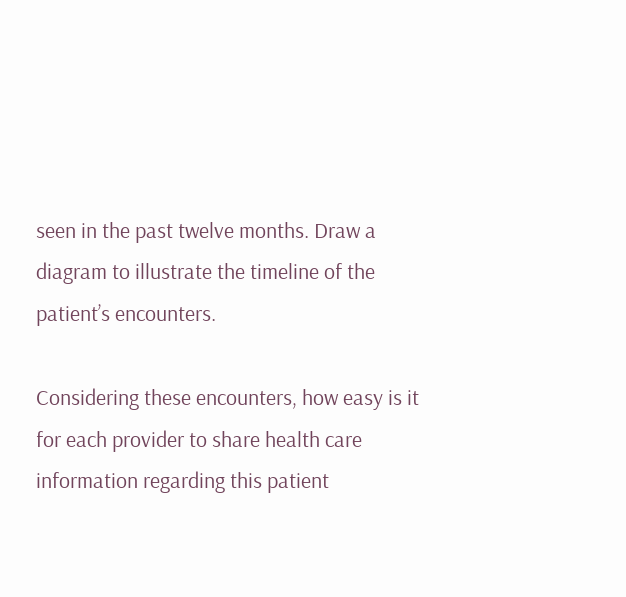seen in the past twelve months. Draw a diagram to illustrate the timeline of the patient’s encounters.

Considering these encounters, how easy is it for each provider to share health care information regarding this patient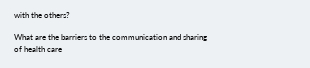with the others?

What are the barriers to the communication and sharing of health care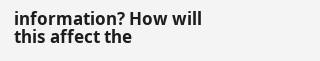information? How will this affect the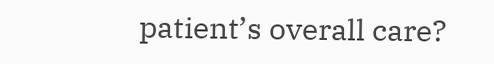patient’s overall care?